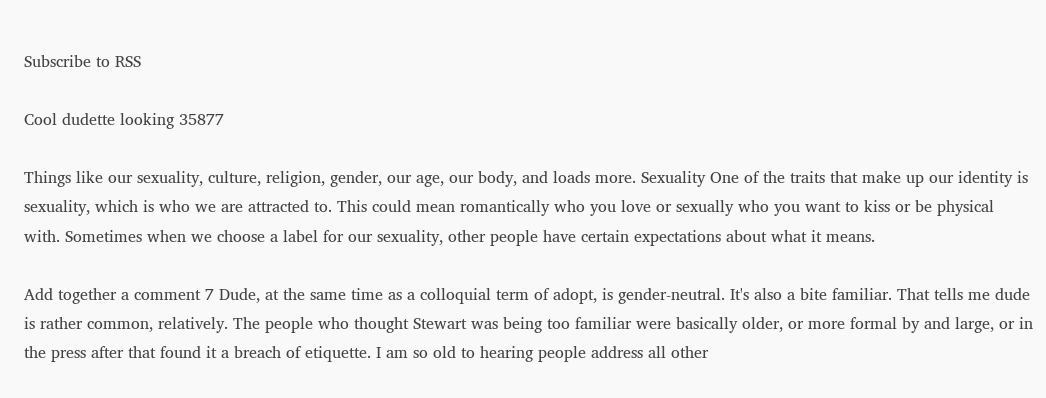Subscribe to RSS

Cool dudette looking 35877

Things like our sexuality, culture, religion, gender, our age, our body, and loads more. Sexuality One of the traits that make up our identity is sexuality, which is who we are attracted to. This could mean romantically who you love or sexually who you want to kiss or be physical with. Sometimes when we choose a label for our sexuality, other people have certain expectations about what it means.

Add together a comment 7 Dude, at the same time as a colloquial term of adopt, is gender-neutral. It's also a bite familiar. That tells me dude is rather common, relatively. The people who thought Stewart was being too familiar were basically older, or more formal by and large, or in the press after that found it a breach of etiquette. I am so old to hearing people address all other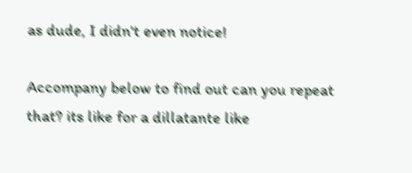as dude, I didn't even notice!

Accompany below to find out can you repeat that? its like for a dillatante like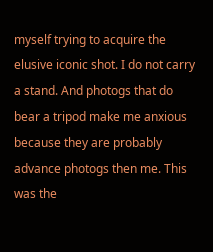myself trying to acquire the elusive iconic shot. I do not carry a stand. And photogs that do bear a tripod make me anxious because they are probably advance photogs then me. This was the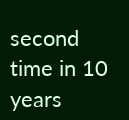second time in 10 years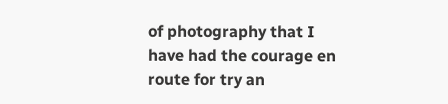of photography that I have had the courage en route for try an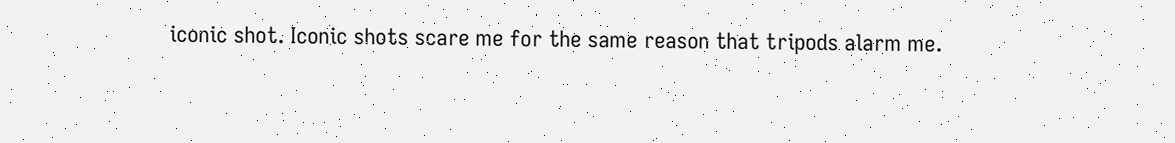iconic shot. Iconic shots scare me for the same reason that tripods alarm me.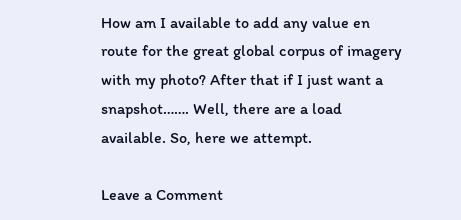How am I available to add any value en route for the great global corpus of imagery with my photo? After that if I just want a snapshot……. Well, there are a load available. So, here we attempt.

Leave a Comment